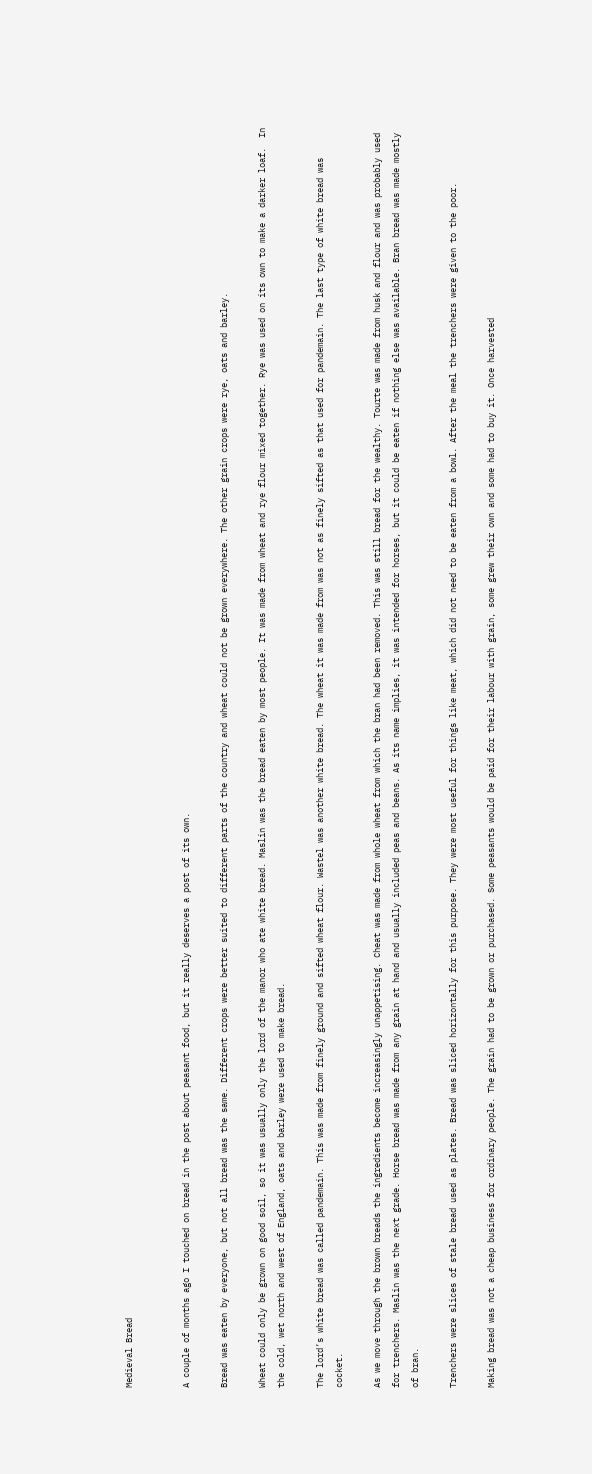Medieval Bread


A couple of months ago I touched on bread in the post about peasant food, but it really deserves a post of its own.

Bread was eaten by everyone, but not all bread was the same. Different crops were better suited to different parts of the country and wheat could not be grown everywhere. The other grain crops were rye, oats and barley.

Wheat could only be grown on good soil, so it was usually only the lord of the manor who ate white bread. Maslin was the bread eaten by most people. It was made from wheat and rye flour mixed together. Rye was used on its own to make a darker loaf.  In the cold, wet north and west of England, oats and barley were used to make bread.

The lord’s white bread was called pandemain. This was made from finely ground and sifted wheat flour. Wastel was another white bread. The wheat it was made from was not as finely sifted as that used for pandemain. The last type of white bread was cocket.

As we move through the brown breads the ingredients become increasingly unappetising. Cheat was made from whole wheat from which the bran had been removed. This was still bread for the wealthy. Tourte was made from husk and flour and was probably used for trenchers. Maslin was the next grade. Horse bread was made from any grain at hand and usually included peas and beans. As its name implies, it was intended for horses, but it could be eaten if nothing else was available. Bran bread was made mostly of bran.

Trenchers were slices of stale bread used as plates. Bread was sliced horizontally for this purpose. They were most useful for things like meat, which did not need to be eaten from a bowl. After the meal the trenchers were given to the poor.

Making bread was not a cheap business for ordinary people. The grain had to be grown or purchased. Some peasants would be paid for their labour with grain, some grew their own and some had to buy it. Once harvested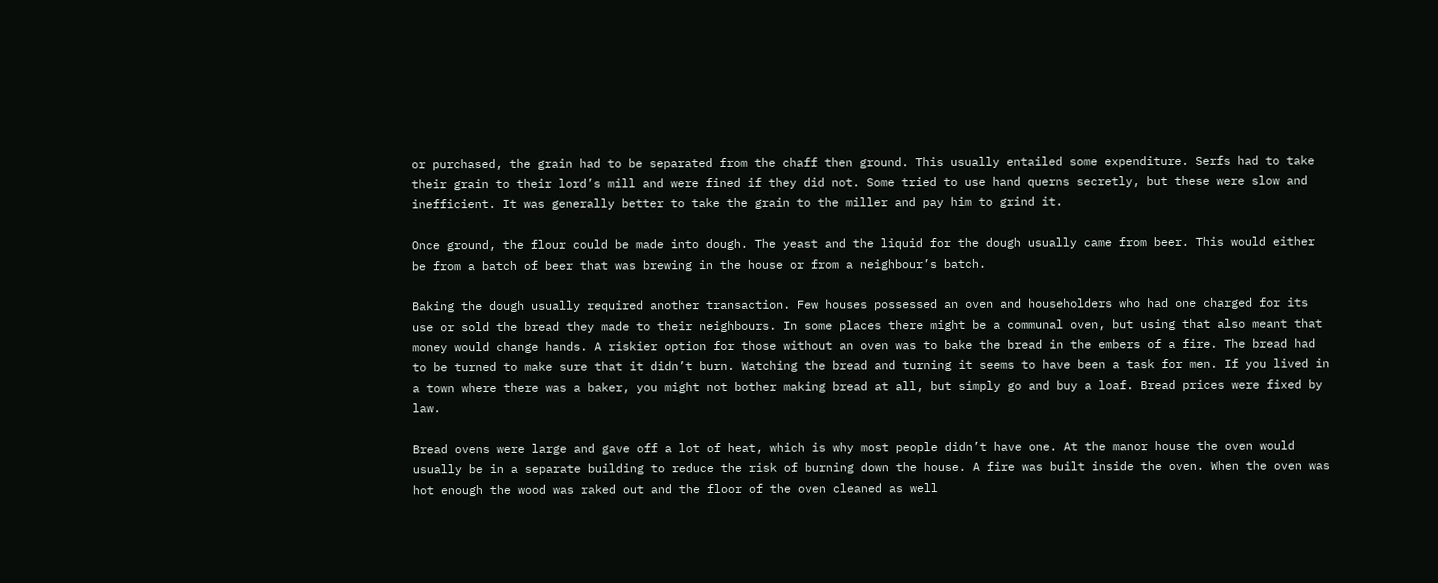or purchased, the grain had to be separated from the chaff then ground. This usually entailed some expenditure. Serfs had to take their grain to their lord’s mill and were fined if they did not. Some tried to use hand querns secretly, but these were slow and inefficient. It was generally better to take the grain to the miller and pay him to grind it.

Once ground, the flour could be made into dough. The yeast and the liquid for the dough usually came from beer. This would either be from a batch of beer that was brewing in the house or from a neighbour’s batch.

Baking the dough usually required another transaction. Few houses possessed an oven and householders who had one charged for its use or sold the bread they made to their neighbours. In some places there might be a communal oven, but using that also meant that money would change hands. A riskier option for those without an oven was to bake the bread in the embers of a fire. The bread had to be turned to make sure that it didn’t burn. Watching the bread and turning it seems to have been a task for men. If you lived in a town where there was a baker, you might not bother making bread at all, but simply go and buy a loaf. Bread prices were fixed by law.

Bread ovens were large and gave off a lot of heat, which is why most people didn’t have one. At the manor house the oven would usually be in a separate building to reduce the risk of burning down the house. A fire was built inside the oven. When the oven was hot enough the wood was raked out and the floor of the oven cleaned as well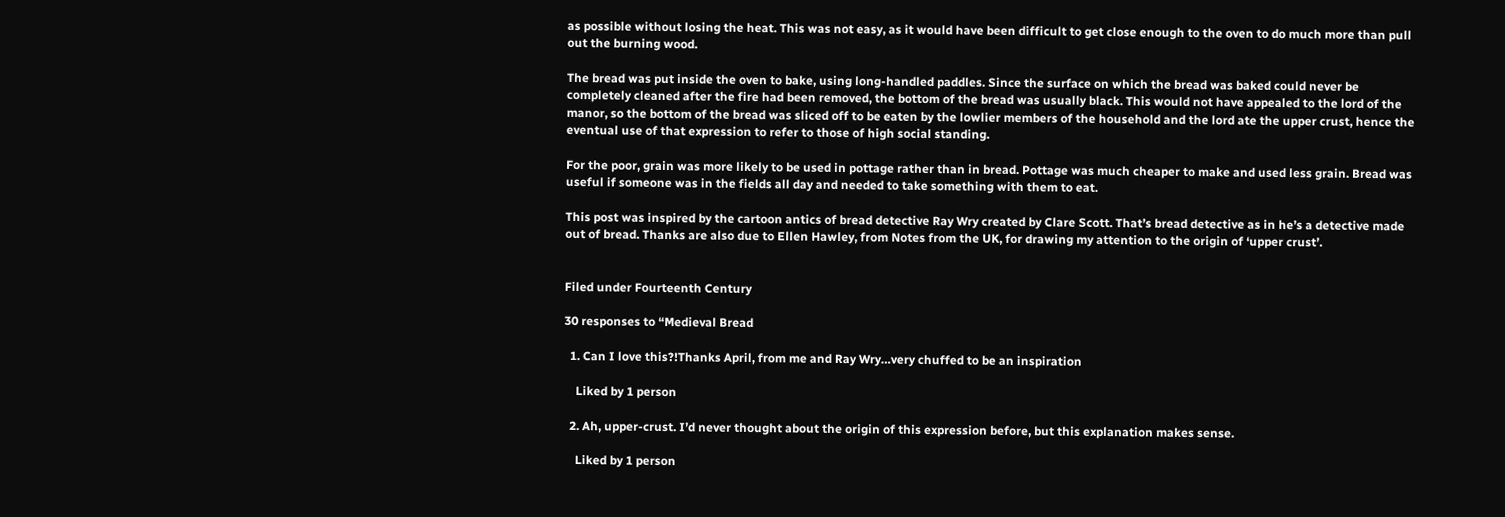as possible without losing the heat. This was not easy, as it would have been difficult to get close enough to the oven to do much more than pull out the burning wood.

The bread was put inside the oven to bake, using long-handled paddles. Since the surface on which the bread was baked could never be completely cleaned after the fire had been removed, the bottom of the bread was usually black. This would not have appealed to the lord of the manor, so the bottom of the bread was sliced off to be eaten by the lowlier members of the household and the lord ate the upper crust, hence the eventual use of that expression to refer to those of high social standing.

For the poor, grain was more likely to be used in pottage rather than in bread. Pottage was much cheaper to make and used less grain. Bread was useful if someone was in the fields all day and needed to take something with them to eat.

This post was inspired by the cartoon antics of bread detective Ray Wry created by Clare Scott. That’s bread detective as in he’s a detective made out of bread. Thanks are also due to Ellen Hawley, from Notes from the UK, for drawing my attention to the origin of ‘upper crust’.


Filed under Fourteenth Century

30 responses to “Medieval Bread

  1. Can I love this?!Thanks April, from me and Ray Wry…very chuffed to be an inspiration

    Liked by 1 person

  2. Ah, upper-crust. I’d never thought about the origin of this expression before, but this explanation makes sense.

    Liked by 1 person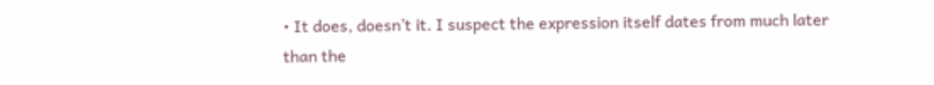• It does, doesn’t it. I suspect the expression itself dates from much later than the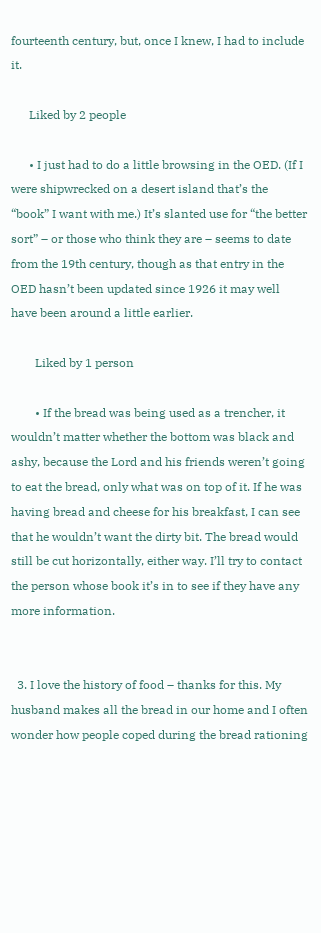fourteenth century, but, once I knew, I had to include it.

      Liked by 2 people

      • I just had to do a little browsing in the OED. (If I were shipwrecked on a desert island that’s the “book” I want with me.) It’s slanted use for “the better sort” – or those who think they are – seems to date from the 19th century, though as that entry in the OED hasn’t been updated since 1926 it may well have been around a little earlier.

        Liked by 1 person

        • If the bread was being used as a trencher, it wouldn’t matter whether the bottom was black and ashy, because the Lord and his friends weren’t going to eat the bread, only what was on top of it. If he was having bread and cheese for his breakfast, I can see that he wouldn’t want the dirty bit. The bread would still be cut horizontally, either way. I’ll try to contact the person whose book it’s in to see if they have any more information.


  3. I love the history of food – thanks for this. My husband makes all the bread in our home and I often wonder how people coped during the bread rationing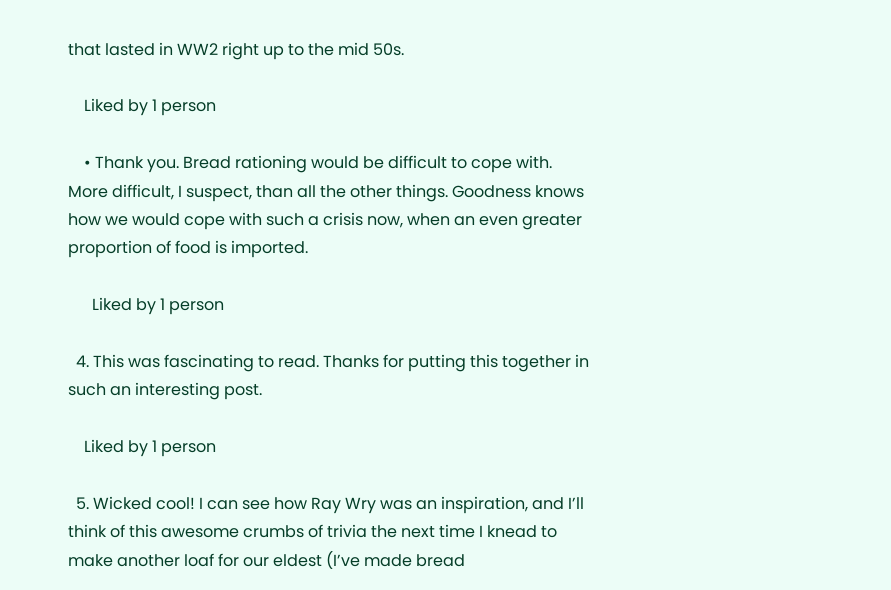that lasted in WW2 right up to the mid 50s.

    Liked by 1 person

    • Thank you. Bread rationing would be difficult to cope with. More difficult, I suspect, than all the other things. Goodness knows how we would cope with such a crisis now, when an even greater proportion of food is imported.

      Liked by 1 person

  4. This was fascinating to read. Thanks for putting this together in such an interesting post.

    Liked by 1 person

  5. Wicked cool! I can see how Ray Wry was an inspiration, and I’ll think of this awesome crumbs of trivia the next time I knead to make another loaf for our eldest (I’ve made bread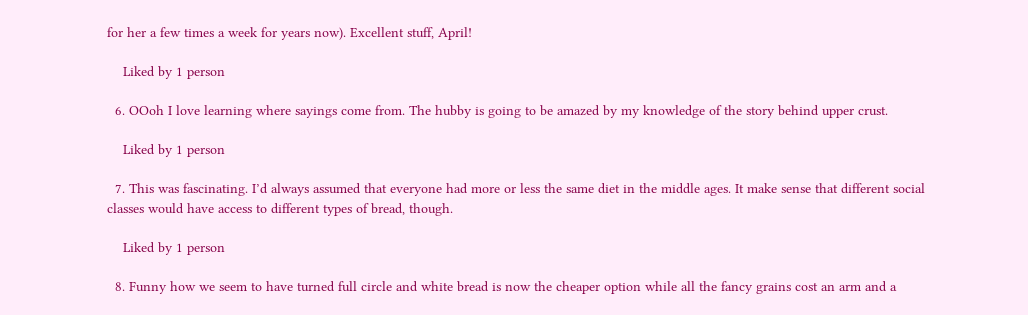for her a few times a week for years now). Excellent stuff, April!

    Liked by 1 person

  6. OOoh I love learning where sayings come from. The hubby is going to be amazed by my knowledge of the story behind upper crust.

    Liked by 1 person

  7. This was fascinating. I’d always assumed that everyone had more or less the same diet in the middle ages. It make sense that different social classes would have access to different types of bread, though.

    Liked by 1 person

  8. Funny how we seem to have turned full circle and white bread is now the cheaper option while all the fancy grains cost an arm and a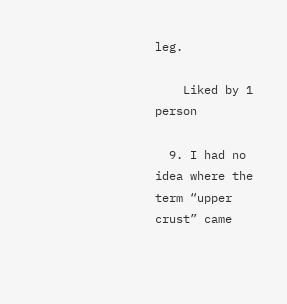leg.

    Liked by 1 person

  9. I had no idea where the term “upper crust” came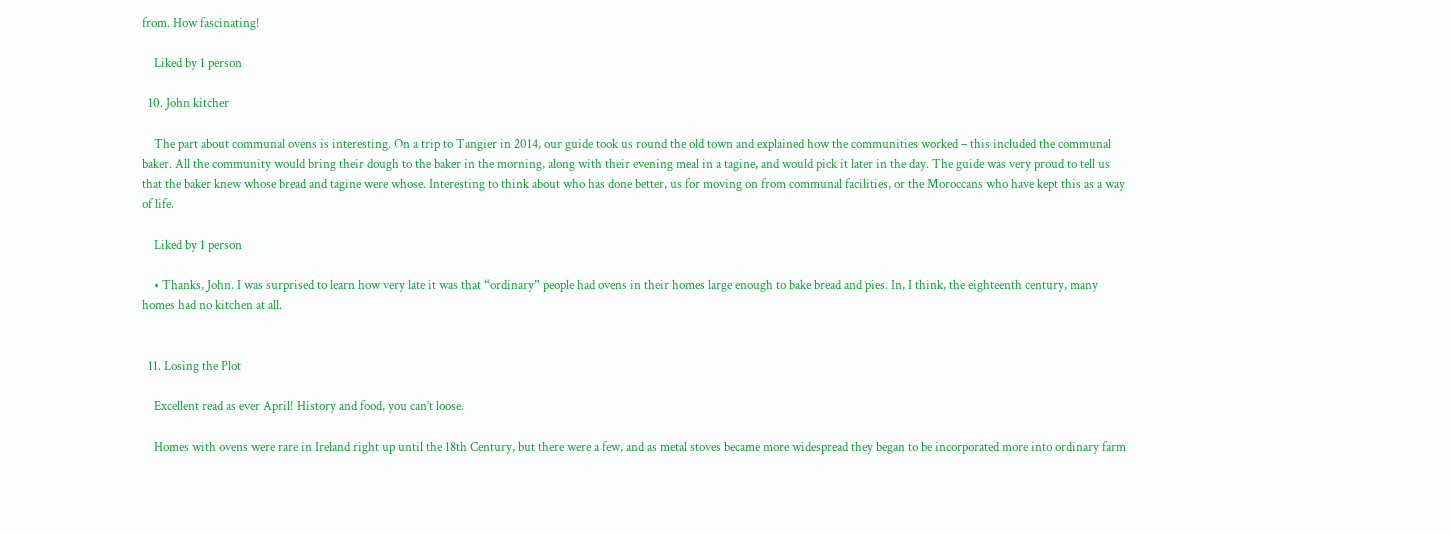from. How fascinating!

    Liked by 1 person

  10. John kitcher

    The part about communal ovens is interesting. On a trip to Tangier in 2014, our guide took us round the old town and explained how the communities worked – this included the communal baker. All the community would bring their dough to the baker in the morning, along with their evening meal in a tagine, and would pick it later in the day. The guide was very proud to tell us that the baker knew whose bread and tagine were whose. Interesting to think about who has done better, us for moving on from communal facilities, or the Moroccans who have kept this as a way of life.

    Liked by 1 person

    • Thanks, John. I was surprised to learn how very late it was that “ordinary” people had ovens in their homes large enough to bake bread and pies. In, I think, the eighteenth century, many homes had no kitchen at all.


  11. Losing the Plot

    Excellent read as ever April! History and food, you can’t loose.

    Homes with ovens were rare in Ireland right up until the 18th Century, but there were a few, and as metal stoves became more widespread they began to be incorporated more into ordinary farm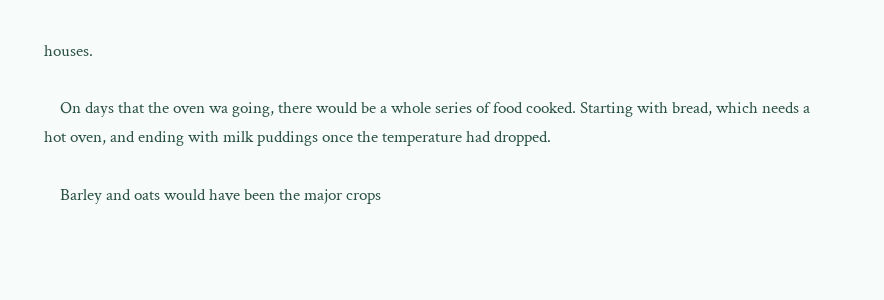houses.

    On days that the oven wa going, there would be a whole series of food cooked. Starting with bread, which needs a hot oven, and ending with milk puddings once the temperature had dropped.

    Barley and oats would have been the major crops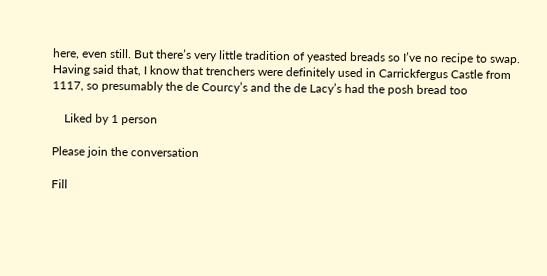here, even still. But there’s very little tradition of yeasted breads so I’ve no recipe to swap. Having said that, I know that trenchers were definitely used in Carrickfergus Castle from 1117, so presumably the de Courcy’s and the de Lacy’s had the posh bread too

    Liked by 1 person

Please join the conversation

Fill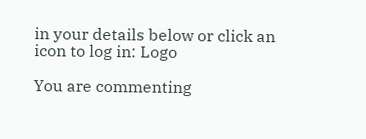in your details below or click an icon to log in: Logo

You are commenting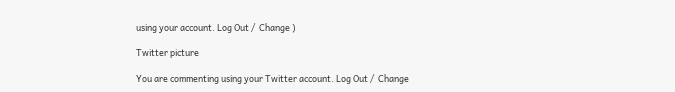using your account. Log Out /  Change )

Twitter picture

You are commenting using your Twitter account. Log Out /  Change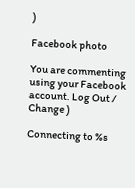)

Facebook photo

You are commenting using your Facebook account. Log Out /  Change )

Connecting to %s